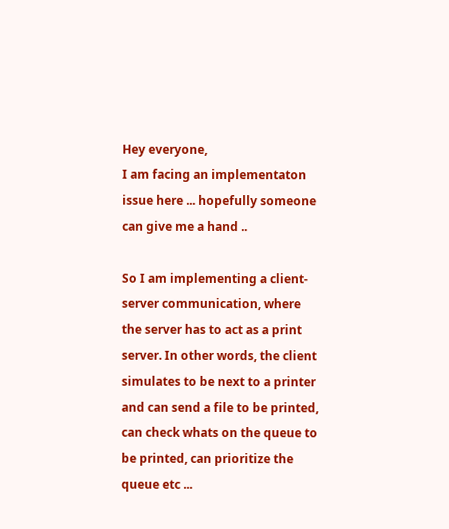Hey everyone,
I am facing an implementaton issue here ... hopefully someone can give me a hand ..

So I am implementing a client-server communication, where the server has to act as a print server. In other words, the client simulates to be next to a printer and can send a file to be printed, can check whats on the queue to be printed, can prioritize the queue etc ...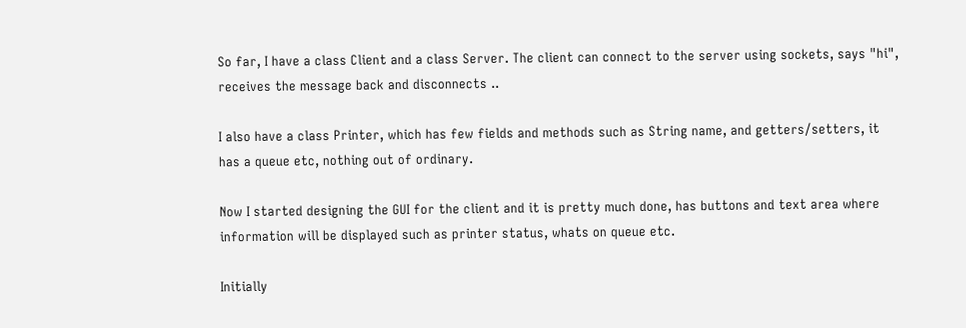So far, I have a class Client and a class Server. The client can connect to the server using sockets, says "hi", receives the message back and disconnects ..

I also have a class Printer, which has few fields and methods such as String name, and getters/setters, it has a queue etc, nothing out of ordinary.

Now I started designing the GUI for the client and it is pretty much done, has buttons and text area where information will be displayed such as printer status, whats on queue etc.

Initially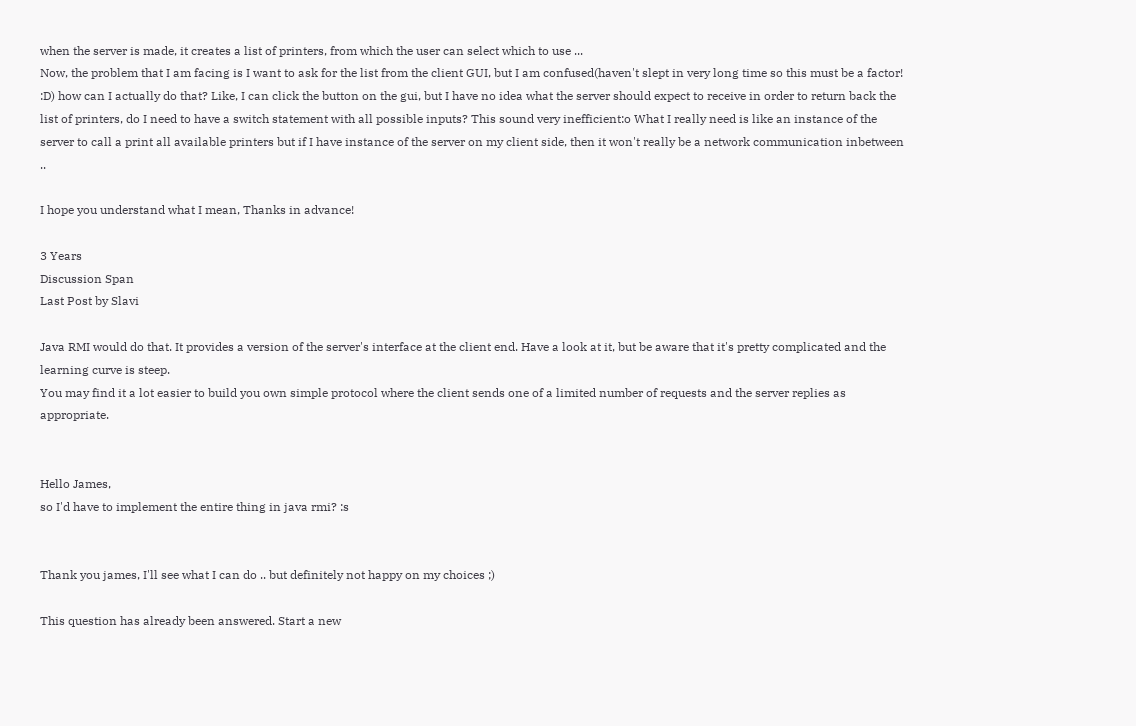when the server is made, it creates a list of printers, from which the user can select which to use ...
Now, the problem that I am facing is I want to ask for the list from the client GUI, but I am confused(haven't slept in very long time so this must be a factor! :D) how can I actually do that? Like, I can click the button on the gui, but I have no idea what the server should expect to receive in order to return back the list of printers, do I need to have a switch statement with all possible inputs? This sound very inefficient:o What I really need is like an instance of the server to call a print all available printers but if I have instance of the server on my client side, then it won't really be a network communication inbetween ..

I hope you understand what I mean, Thanks in advance!

3 Years
Discussion Span
Last Post by Slavi

Java RMI would do that. It provides a version of the server's interface at the client end. Have a look at it, but be aware that it's pretty complicated and the learning curve is steep.
You may find it a lot easier to build you own simple protocol where the client sends one of a limited number of requests and the server replies as appropriate.


Hello James,
so I'd have to implement the entire thing in java rmi? :s


Thank you james, I'll see what I can do .. but definitely not happy on my choices ;)

This question has already been answered. Start a new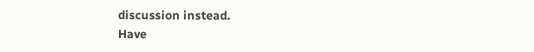discussion instead.
Have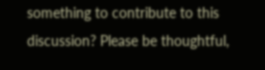something to contribute to this discussion? Please be thoughtful,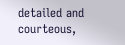detailed and courteous,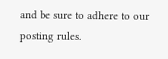and be sure to adhere to our posting rules.